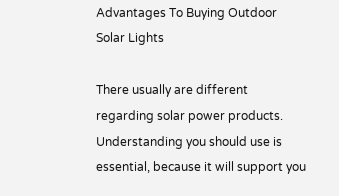Advantages To Buying Outdoor Solar Lights

There usually are different regarding solar power products. Understanding you should use is essential, because it will support you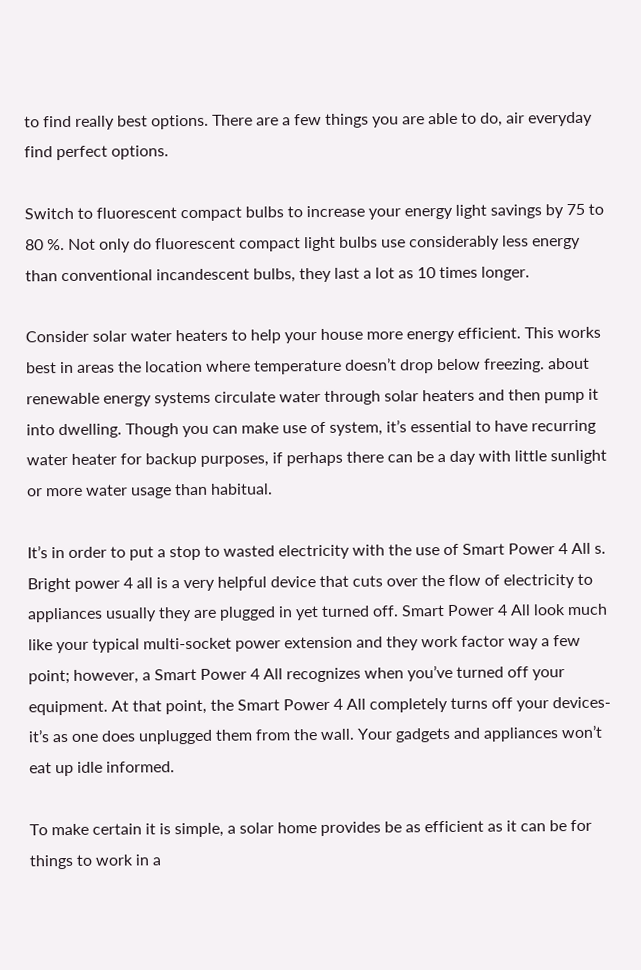to find really best options. There are a few things you are able to do, air everyday find perfect options.

Switch to fluorescent compact bulbs to increase your energy light savings by 75 to 80 %. Not only do fluorescent compact light bulbs use considerably less energy than conventional incandescent bulbs, they last a lot as 10 times longer.

Consider solar water heaters to help your house more energy efficient. This works best in areas the location where temperature doesn’t drop below freezing. about renewable energy systems circulate water through solar heaters and then pump it into dwelling. Though you can make use of system, it’s essential to have recurring water heater for backup purposes, if perhaps there can be a day with little sunlight or more water usage than habitual.

It’s in order to put a stop to wasted electricity with the use of Smart Power 4 All s. Bright power 4 all is a very helpful device that cuts over the flow of electricity to appliances usually they are plugged in yet turned off. Smart Power 4 All look much like your typical multi-socket power extension and they work factor way a few point; however, a Smart Power 4 All recognizes when you’ve turned off your equipment. At that point, the Smart Power 4 All completely turns off your devices-it’s as one does unplugged them from the wall. Your gadgets and appliances won’t eat up idle informed.

To make certain it is simple, a solar home provides be as efficient as it can be for things to work in a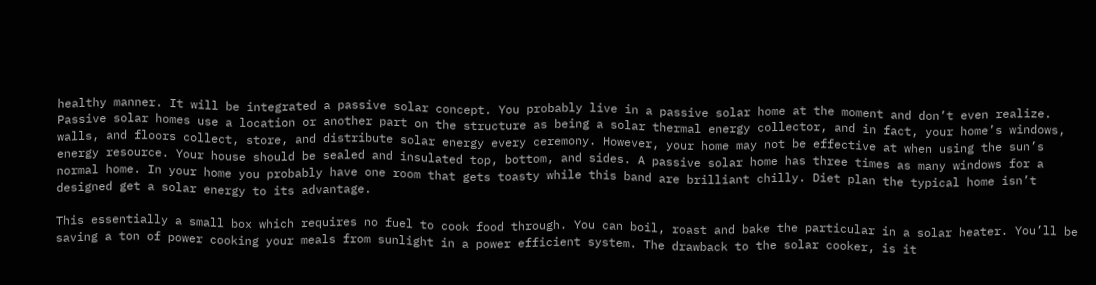healthy manner. It will be integrated a passive solar concept. You probably live in a passive solar home at the moment and don’t even realize. Passive solar homes use a location or another part on the structure as being a solar thermal energy collector, and in fact, your home’s windows, walls, and floors collect, store, and distribute solar energy every ceremony. However, your home may not be effective at when using the sun’s energy resource. Your house should be sealed and insulated top, bottom, and sides. A passive solar home has three times as many windows for a normal home. In your home you probably have one room that gets toasty while this band are brilliant chilly. Diet plan the typical home isn’t designed get a solar energy to its advantage.

This essentially a small box which requires no fuel to cook food through. You can boil, roast and bake the particular in a solar heater. You’ll be saving a ton of power cooking your meals from sunlight in a power efficient system. The drawback to the solar cooker, is it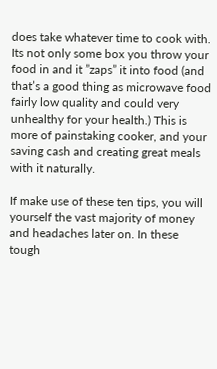does take whatever time to cook with. Its not only some box you throw your food in and it ”zaps” it into food (and that’s a good thing as microwave food fairly low quality and could very unhealthy for your health.) This is more of painstaking cooker, and your saving cash and creating great meals with it naturally.

If make use of these ten tips, you will yourself the vast majority of money and headaches later on. In these tough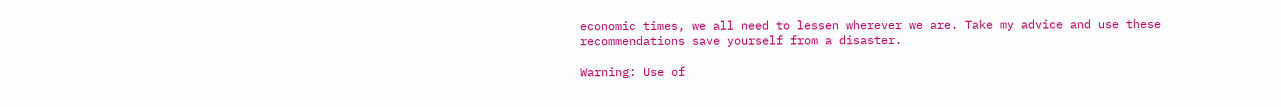economic times, we all need to lessen wherever we are. Take my advice and use these recommendations save yourself from a disaster.

Warning: Use of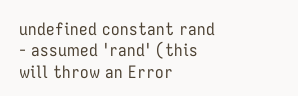undefined constant rand - assumed 'rand' (this will throw an Error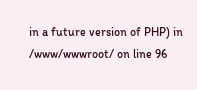in a future version of PHP) in /www/wwwroot/ on line 96